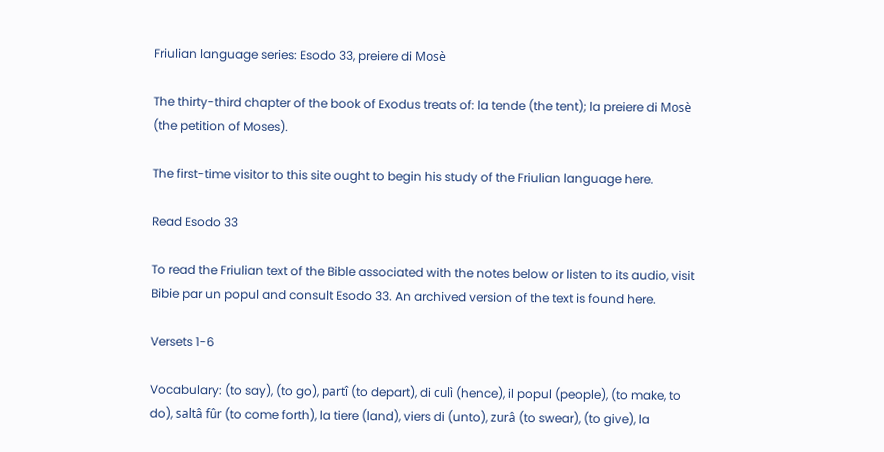Friulian language series: Esodo 33, preiere di Mosè

The thirty-third chapter of the book of Exodus treats of: la tende (the tent); la preiere di Mosè (the petition of Moses).

The first-time visitor to this site ought to begin his study of the Friulian language here.

Read Esodo 33

To read the Friulian text of the Bible associated with the notes below or listen to its audio, visit Bibie par un popul and consult Esodo 33. An archived version of the text is found here.

Versets 1-6

Vocabulary: (to say), (to go), partî (to depart), di culì (hence), il popul (people), (to make, to do), saltâ fûr (to come forth), la tiere (land), viers di (unto), zurâ (to swear), (to give), la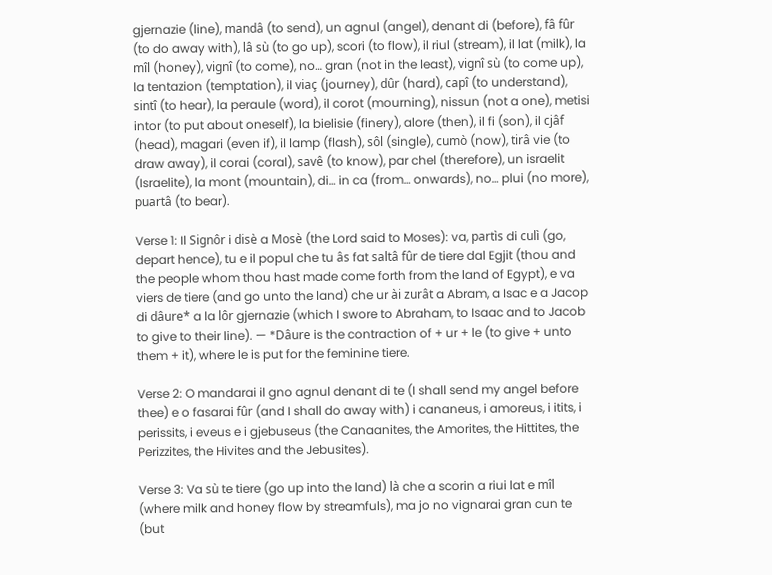gjernazie (line), mandâ (to send), un agnul (angel), denant di (before), fâ fûr (to do away with), lâ sù (to go up), scori (to flow), il riul (stream), il lat (milk), la mîl (honey), vignî (to come), no… gran (not in the least), vignî sù (to come up), la tentazion (temptation), il viaç (journey), dûr (hard), capî (to understand), sintî (to hear), la peraule (word), il corot (mourning), nissun (not a one), metisi intor (to put about oneself), la bielisie (finery), alore (then), il fi (son), il cjâf (head), magari (even if), il lamp (flash), sôl (single), cumò (now), tirâ vie (to draw away), il corai (coral), savê (to know), par chel (therefore), un israelit (Israelite), la mont (mountain), di… in ca (from… onwards), no… plui (no more), puartâ (to bear).

Verse 1: Il Signôr i disè a Mosè (the Lord said to Moses): va, partìs di culì (go, depart hence), tu e il popul che tu âs fat saltâ fûr de tiere dal Egjit (thou and the people whom thou hast made come forth from the land of Egypt), e va viers de tiere (and go unto the land) che ur ài zurât a Abram, a Isac e a Jacop di dâure* a la lôr gjernazie (which I swore to Abraham, to Isaac and to Jacob to give to their line). — *Dâure is the contraction of + ur + le (to give + unto them + it), where le is put for the feminine tiere.

Verse 2: O mandarai il gno agnul denant di te (I shall send my angel before thee) e o fasarai fûr (and I shall do away with) i cananeus, i amoreus, i itits, i perissits, i eveus e i gjebuseus (the Canaanites, the Amorites, the Hittites, the Perizzites, the Hivites and the Jebusites).

Verse 3: Va sù te tiere (go up into the land) là che a scorin a riui lat e mîl (where milk and honey flow by streamfuls), ma jo no vignarai gran cun te (but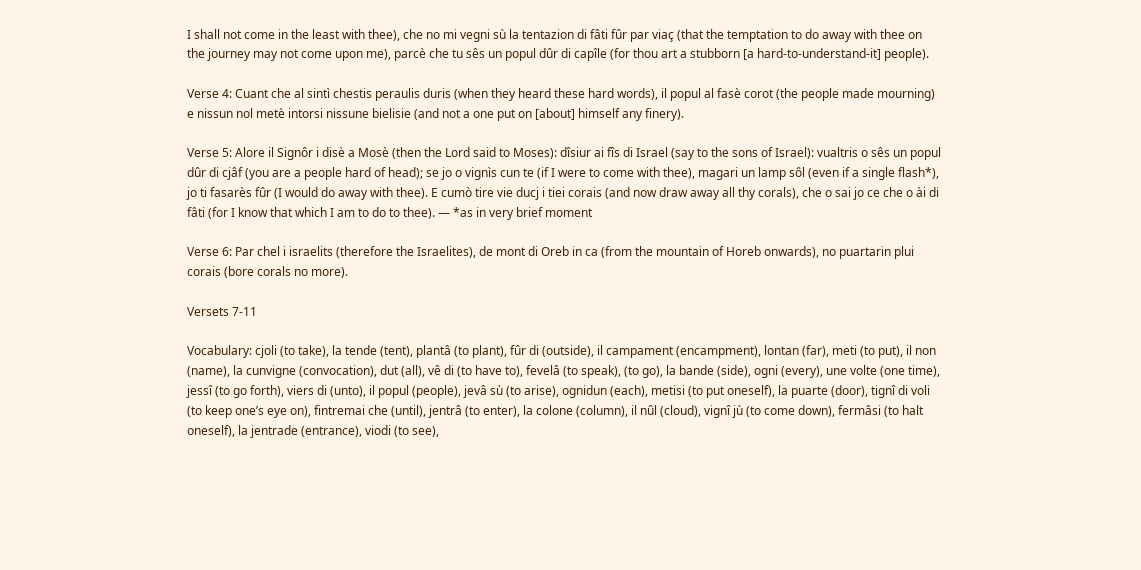I shall not come in the least with thee), che no mi vegni sù la tentazion di fâti fûr par viaç (that the temptation to do away with thee on the journey may not come upon me), parcè che tu sês un popul dûr di capîle (for thou art a stubborn [a hard-to-understand-it] people).

Verse 4: Cuant che al sintì chestis peraulis duris (when they heard these hard words), il popul al fasè corot (the people made mourning) e nissun nol metè intorsi nissune bielisie (and not a one put on [about] himself any finery).

Verse 5: Alore il Signôr i disè a Mosè (then the Lord said to Moses): dîsiur ai fîs di Israel (say to the sons of Israel): vualtris o sês un popul dûr di cjâf (you are a people hard of head); se jo o vignìs cun te (if I were to come with thee), magari un lamp sôl (even if a single flash*), jo ti fasarès fûr (I would do away with thee). E cumò tire vie ducj i tiei corais (and now draw away all thy corals), che o sai jo ce che o ài di fâti (for I know that which I am to do to thee). — *as in very brief moment

Verse 6: Par chel i israelits (therefore the Israelites), de mont di Oreb in ca (from the mountain of Horeb onwards), no puartarin plui corais (bore corals no more).

Versets 7-11

Vocabulary: cjoli (to take), la tende (tent), plantâ (to plant), fûr di (outside), il campament (encampment), lontan (far), meti (to put), il non (name), la cunvigne (convocation), dut (all), vê di (to have to), fevelâ (to speak), (to go), la bande (side), ogni (every), une volte (one time), jessî (to go forth), viers di (unto), il popul (people), jevâ sù (to arise), ognidun (each), metisi (to put oneself), la puarte (door), tignî di voli (to keep one’s eye on), fintremai che (until), jentrâ (to enter), la colone (column), il nûl (cloud), vignî jù (to come down), fermâsi (to halt oneself), la jentrade (entrance), viodi (to see),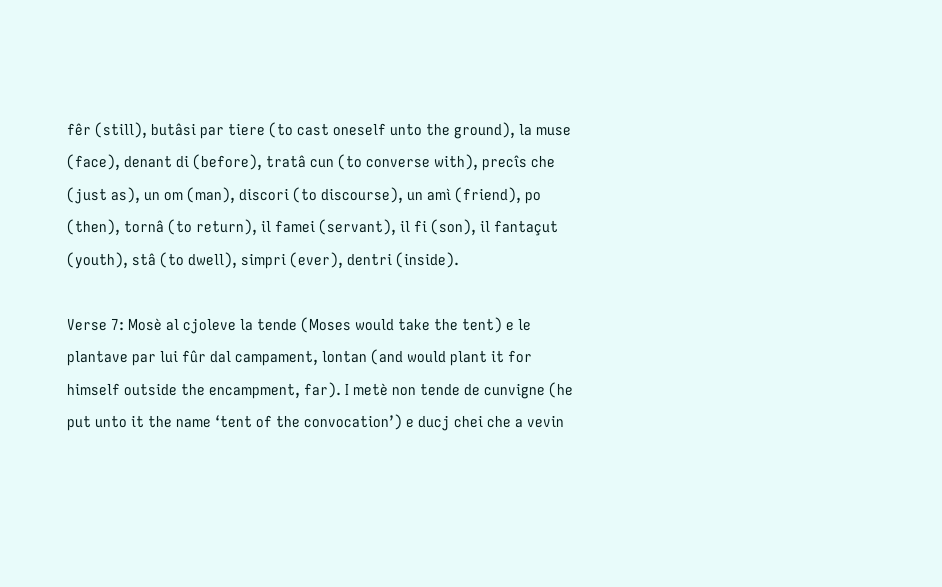fêr (still), butâsi par tiere (to cast oneself unto the ground), la muse (face), denant di (before), tratâ cun (to converse with), precîs che (just as), un om (man), discori (to discourse), un amì (friend), po (then), tornâ (to return), il famei (servant), il fi (son), il fantaçut (youth), stâ (to dwell), simpri (ever), dentri (inside).

Verse 7: Mosè al cjoleve la tende (Moses would take the tent) e le plantave par lui fûr dal campament, lontan (and would plant it for himself outside the encampment, far). I metè non tende de cunvigne (he put unto it the name ‘tent of the convocation’) e ducj chei che a vevin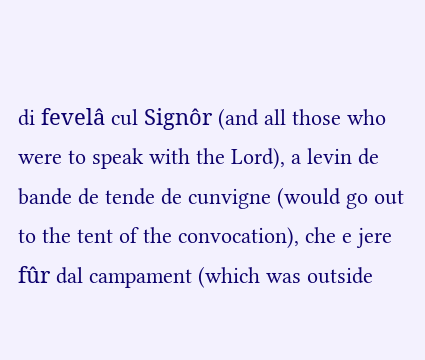di fevelâ cul Signôr (and all those who were to speak with the Lord), a levin de bande de tende de cunvigne (would go out to the tent of the convocation), che e jere fûr dal campament (which was outside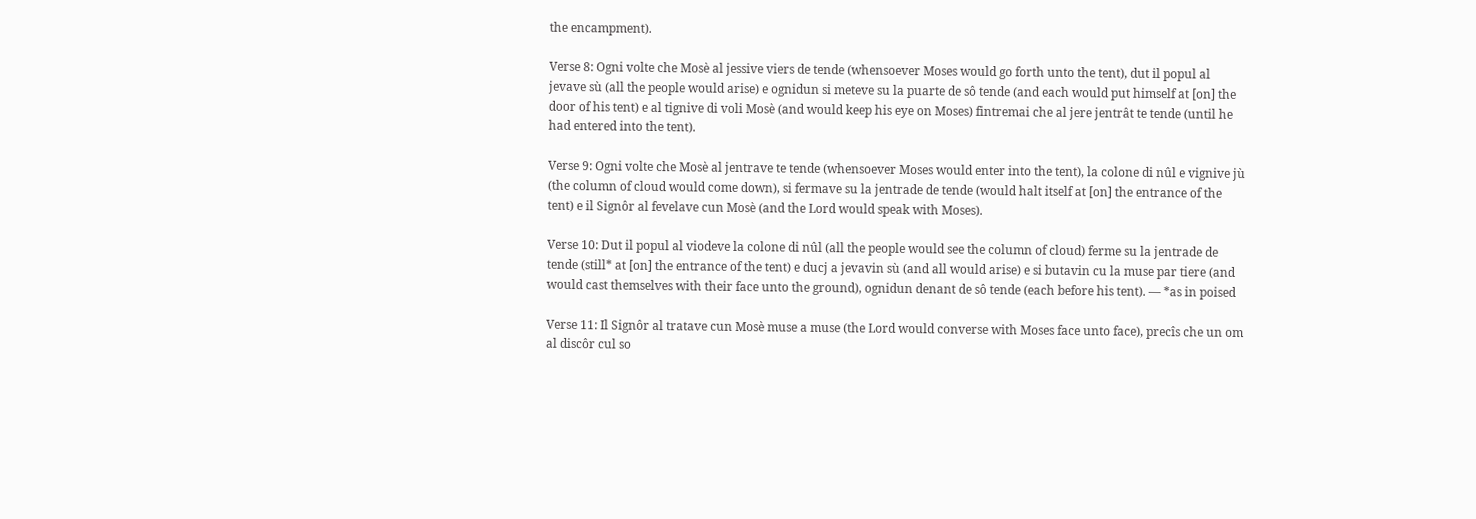the encampment).

Verse 8: Ogni volte che Mosè al jessive viers de tende (whensoever Moses would go forth unto the tent), dut il popul al jevave sù (all the people would arise) e ognidun si meteve su la puarte de sô tende (and each would put himself at [on] the door of his tent) e al tignive di voli Mosè (and would keep his eye on Moses) fintremai che al jere jentrât te tende (until he had entered into the tent).

Verse 9: Ogni volte che Mosè al jentrave te tende (whensoever Moses would enter into the tent), la colone di nûl e vignive jù (the column of cloud would come down), si fermave su la jentrade de tende (would halt itself at [on] the entrance of the tent) e il Signôr al fevelave cun Mosè (and the Lord would speak with Moses).

Verse 10: Dut il popul al viodeve la colone di nûl (all the people would see the column of cloud) ferme su la jentrade de tende (still* at [on] the entrance of the tent) e ducj a jevavin sù (and all would arise) e si butavin cu la muse par tiere (and would cast themselves with their face unto the ground), ognidun denant de sô tende (each before his tent). — *as in poised

Verse 11: Il Signôr al tratave cun Mosè muse a muse (the Lord would converse with Moses face unto face), precîs che un om al discôr cul so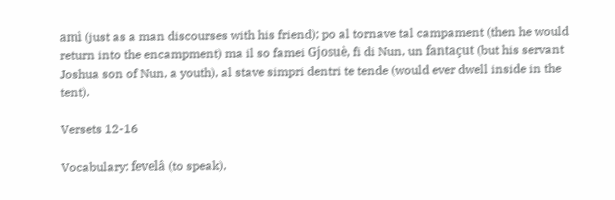amì (just as a man discourses with his friend); po al tornave tal campament (then he would return into the encampment) ma il so famei Gjosuè, fi di Nun, un fantaçut (but his servant Joshua son of Nun, a youth), al stave simpri dentri te tende (would ever dwell inside in the tent).

Versets 12-16

Vocabulary: fevelâ (to speak),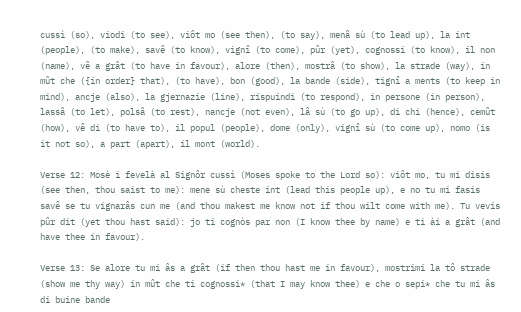cussì (so), viodi (to see), viôt mo (see then), (to say), menâ sù (to lead up), la int (people), (to make), savê (to know), vignî (to come), pûr (yet), cognossi (to know), il non (name), vê a grât (to have in favour), alore (then), mostrâ (to show), la strade (way), in mût che ({in order} that), (to have), bon (good), la bande (side), tignî a ments (to keep in mind), ancje (also), la gjernazie (line), rispuindi (to respond), in persone (in person), lassâ (to let), polsâ (to rest), nancje (not even), lâ sù (to go up), di chi (hence), cemût (how), vê di (to have to), il popul (people), dome (only), vignî sù (to come up), nomo (is it not so), a part (apart), il mont (world).

Verse 12: Mosè i fevelà al Signôr cussì (Moses spoke to the Lord so): viôt mo, tu mi disis (see then, thou saist to me): mene sù cheste int (lead this people up), e no tu mi fasis savê se tu vignarâs cun me (and thou makest me know not if thou wilt come with me). Tu vevis pûr dit (yet thou hast said): jo ti cognòs par non (I know thee by name) e ti ài a grât (and have thee in favour).

Verse 13: Se alore tu mi âs a grât (if then thou hast me in favour), mostrimi la tô strade (show me thy way) in mût che ti cognossi* (that I may know thee) e che o sepi* che tu mi âs di buine bande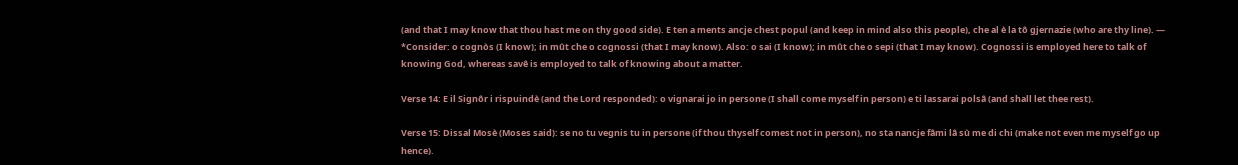(and that I may know that thou hast me on thy good side). E ten a ments ancje chest popul (and keep in mind also this people), che al è la tô gjernazie (who are thy line). — *Consider: o cognòs (I know); in mût che o cognossi (that I may know). Also: o sai (I know); in mût che o sepi (that I may know). Cognossi is employed here to talk of knowing God, whereas savê is employed to talk of knowing about a matter.

Verse 14: E il Signôr i rispuindè (and the Lord responded): o vignarai jo in persone (I shall come myself in person) e ti lassarai polsâ (and shall let thee rest).

Verse 15: Dissal Mosè (Moses said): se no tu vegnis tu in persone (if thou thyself comest not in person), no sta nancje fâmi lâ sù me di chi (make not even me myself go up hence).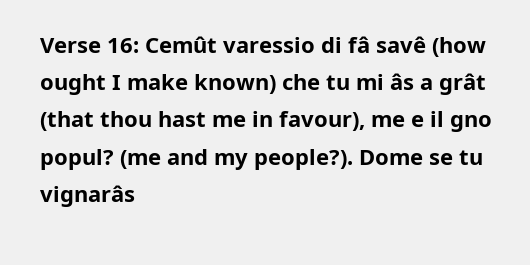Verse 16: Cemût varessio di fâ savê (how ought I make known) che tu mi âs a grât (that thou hast me in favour), me e il gno popul? (me and my people?). Dome se tu vignarâs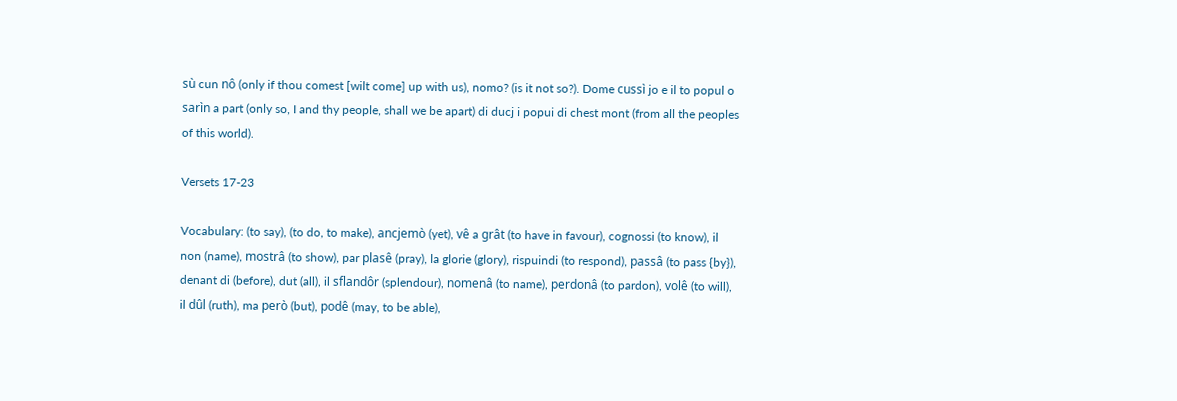sù cun nô (only if thou comest [wilt come] up with us), nomo? (is it not so?). Dome cussì jo e il to popul o sarìn a part (only so, I and thy people, shall we be apart) di ducj i popui di chest mont (from all the peoples of this world).

Versets 17-23

Vocabulary: (to say), (to do, to make), ancjemò (yet), vê a grât (to have in favour), cognossi (to know), il non (name), mostrâ (to show), par plasê (pray), la glorie (glory), rispuindi (to respond), passâ (to pass {by}), denant di (before), dut (all), il sflandôr (splendour), nomenâ (to name), perdonâ (to pardon), volê (to will), il dûl (ruth), ma però (but), podê (may, to be able),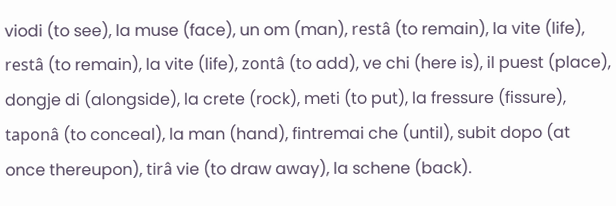viodi (to see), la muse (face), un om (man), restâ (to remain), la vite (life), restâ (to remain), la vite (life), zontâ (to add), ve chi (here is), il puest (place), dongje di (alongside), la crete (rock), meti (to put), la fressure (fissure), taponâ (to conceal), la man (hand), fintremai che (until), subit dopo (at once thereupon), tirâ vie (to draw away), la schene (back).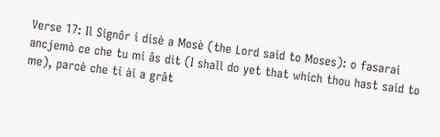Verse 17: Il Signôr i disè a Mosè (the Lord said to Moses): o fasarai ancjemò ce che tu mi âs dit (I shall do yet that which thou hast said to me), parcè che ti ài a grât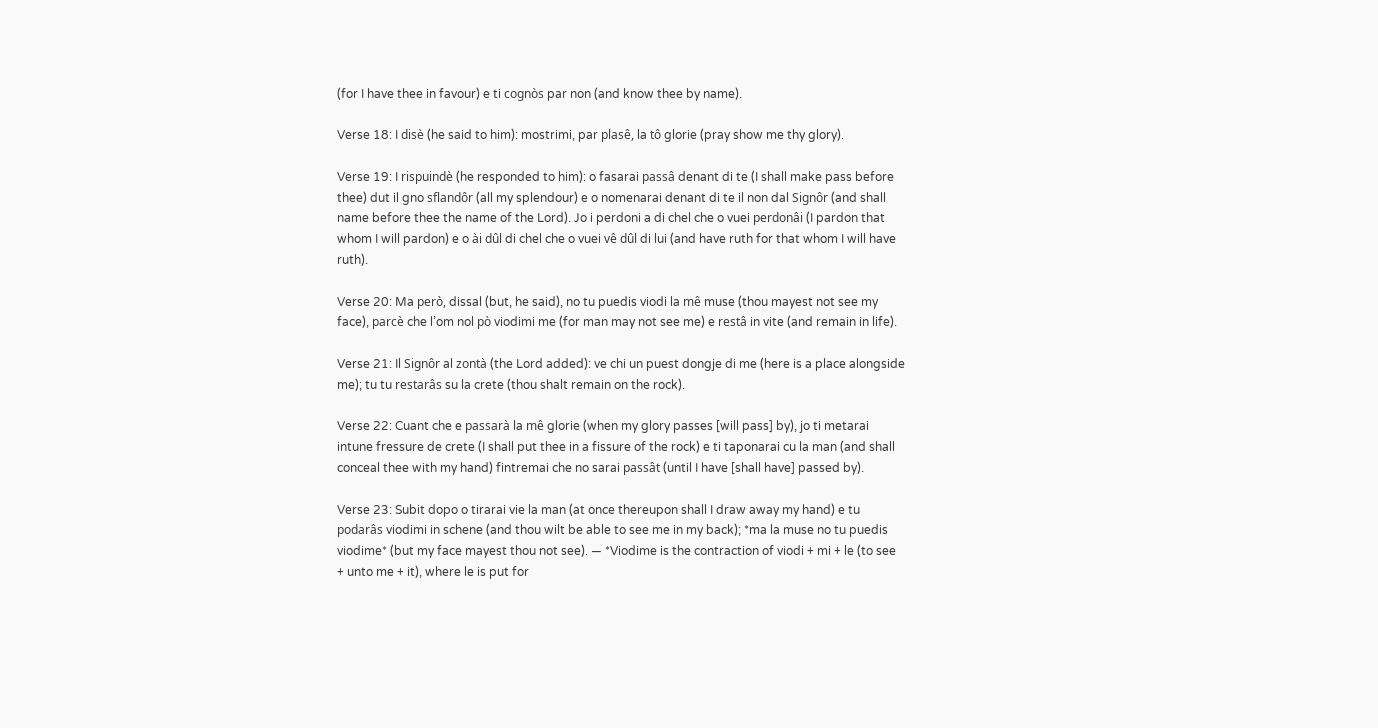(for I have thee in favour) e ti cognòs par non (and know thee by name).

Verse 18: I disè (he said to him): mostrimi, par plasê, la tô glorie (pray show me thy glory).

Verse 19: I rispuindè (he responded to him): o fasarai passâ denant di te (I shall make pass before thee) dut il gno sflandôr (all my splendour) e o nomenarai denant di te il non dal Signôr (and shall name before thee the name of the Lord). Jo i perdoni a di chel che o vuei perdonâi (I pardon that whom I will pardon) e o ài dûl di chel che o vuei vê dûl di lui (and have ruth for that whom I will have ruth).

Verse 20: Ma però, dissal (but, he said), no tu puedis viodi la mê muse (thou mayest not see my face), parcè che l’om nol pò viodimi me (for man may not see me) e restâ in vite (and remain in life).

Verse 21: Il Signôr al zontà (the Lord added): ve chi un puest dongje di me (here is a place alongside me); tu tu restarâs su la crete (thou shalt remain on the rock).

Verse 22: Cuant che e passarà la mê glorie (when my glory passes [will pass] by), jo ti metarai intune fressure de crete (I shall put thee in a fissure of the rock) e ti taponarai cu la man (and shall conceal thee with my hand) fintremai che no sarai passât (until I have [shall have] passed by).

Verse 23: Subit dopo o tirarai vie la man (at once thereupon shall I draw away my hand) e tu podarâs viodimi in schene (and thou wilt be able to see me in my back); *ma la muse no tu puedis viodime* (but my face mayest thou not see). — *Viodime is the contraction of viodi + mi + le (to see + unto me + it), where le is put for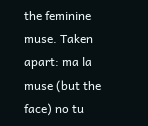the feminine muse. Taken apart: ma la muse (but the face) no tu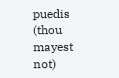puedis (thou mayest not)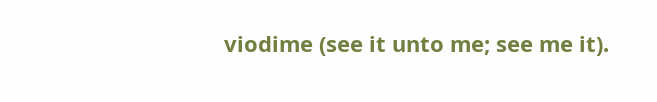viodime (see it unto me; see me it).